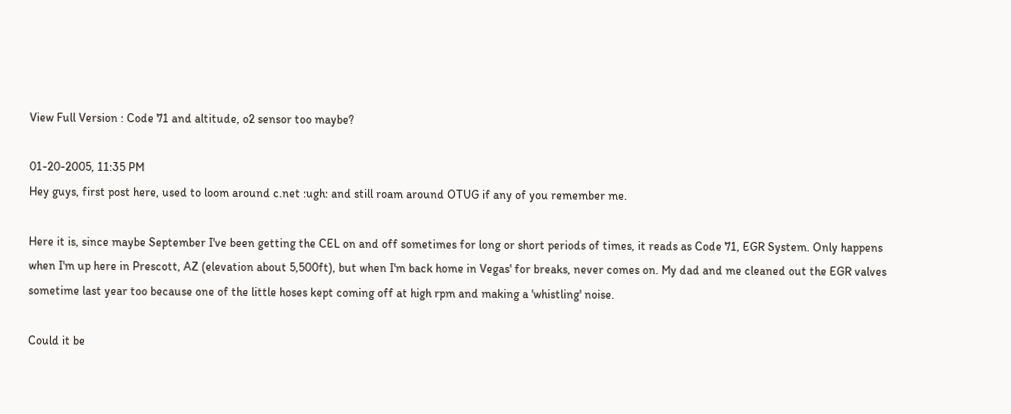View Full Version : Code 71 and altitude, o2 sensor too maybe?

01-20-2005, 11:35 PM
Hey guys, first post here, used to loom around c.net :ugh: and still roam around OTUG if any of you remember me.

Here it is, since maybe September I've been getting the CEL on and off sometimes for long or short periods of times, it reads as Code 71, EGR System. Only happens when I'm up here in Prescott, AZ (elevation about 5,500ft), but when I'm back home in Vegas' for breaks, never comes on. My dad and me cleaned out the EGR valves sometime last year too because one of the little hoses kept coming off at high rpm and making a 'whistling' noise.

Could it be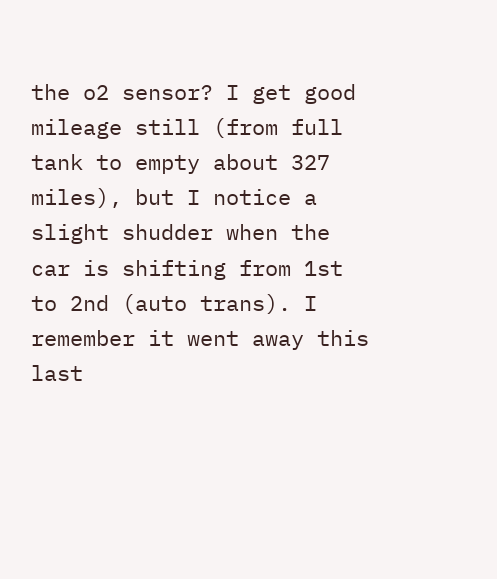the o2 sensor? I get good mileage still (from full tank to empty about 327 miles), but I notice a slight shudder when the car is shifting from 1st to 2nd (auto trans). I remember it went away this last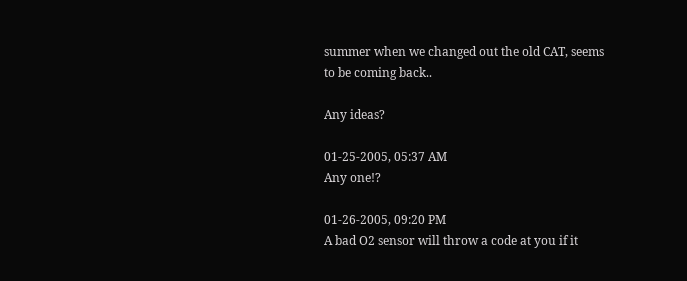summer when we changed out the old CAT, seems to be coming back..

Any ideas?

01-25-2005, 05:37 AM
Any one!?

01-26-2005, 09:20 PM
A bad O2 sensor will throw a code at you if it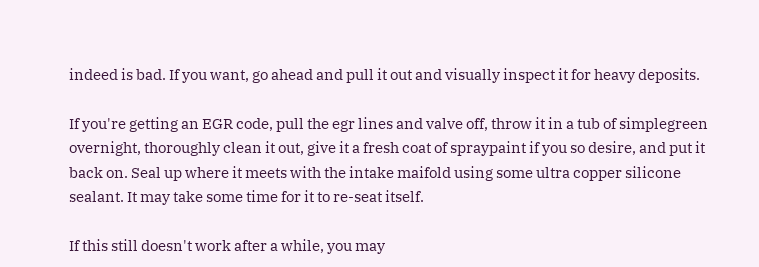indeed is bad. If you want, go ahead and pull it out and visually inspect it for heavy deposits.

If you're getting an EGR code, pull the egr lines and valve off, throw it in a tub of simplegreen overnight, thoroughly clean it out, give it a fresh coat of spraypaint if you so desire, and put it back on. Seal up where it meets with the intake maifold using some ultra copper silicone sealant. It may take some time for it to re-seat itself.

If this still doesn't work after a while, you may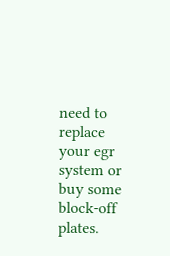need to replace your egr system or buy some block-off plates.